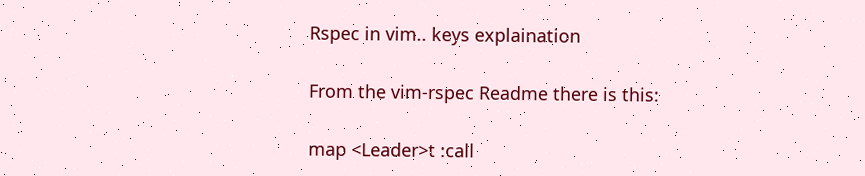Rspec in vim.. keys explaination

From the vim-rspec Readme there is this:

map <Leader>t :call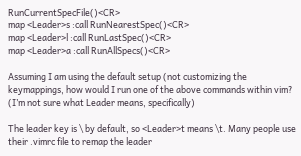RunCurrentSpecFile()<CR>
map <Leader>s :call RunNearestSpec()<CR>
map <Leader>l :call RunLastSpec()<CR>
map <Leader>a :call RunAllSpecs()<CR>

Assuming I am using the default setup (not customizing the keymappings, how would I run one of the above commands within vim? (I’m not sure what Leader means, specifically)

The leader key is \ by default, so <Leader>t means \t. Many people use their .vimrc file to remap the leader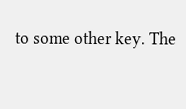to some other key. The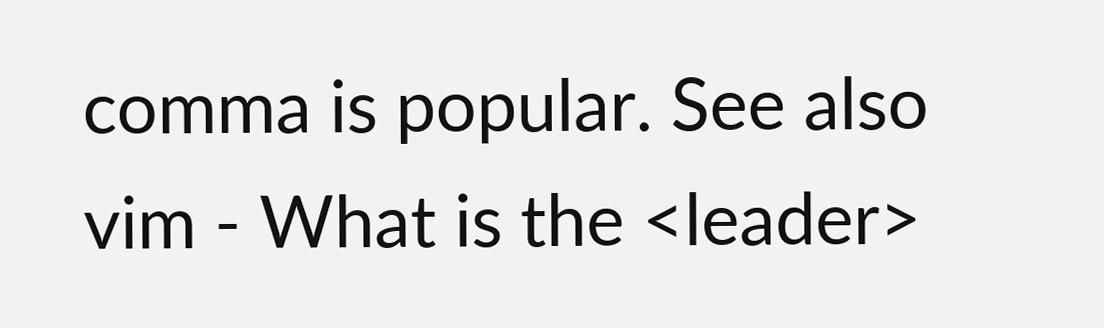comma is popular. See also vim - What is the <leader>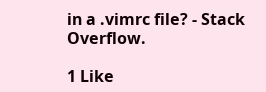in a .vimrc file? - Stack Overflow.

1 Like